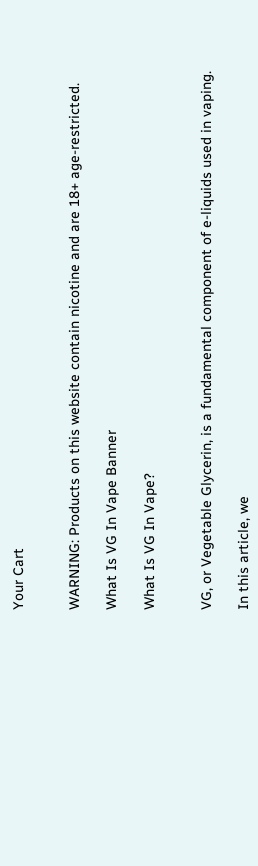Your Cart


WARNING: Products on this website contain nicotine and are 18+ age-restricted.

What Is VG In Vape Banner

What Is VG In Vape?


VG, or Vegetable Glycerin, is a fundamental component of e-liquids used in vaping.

In this article, we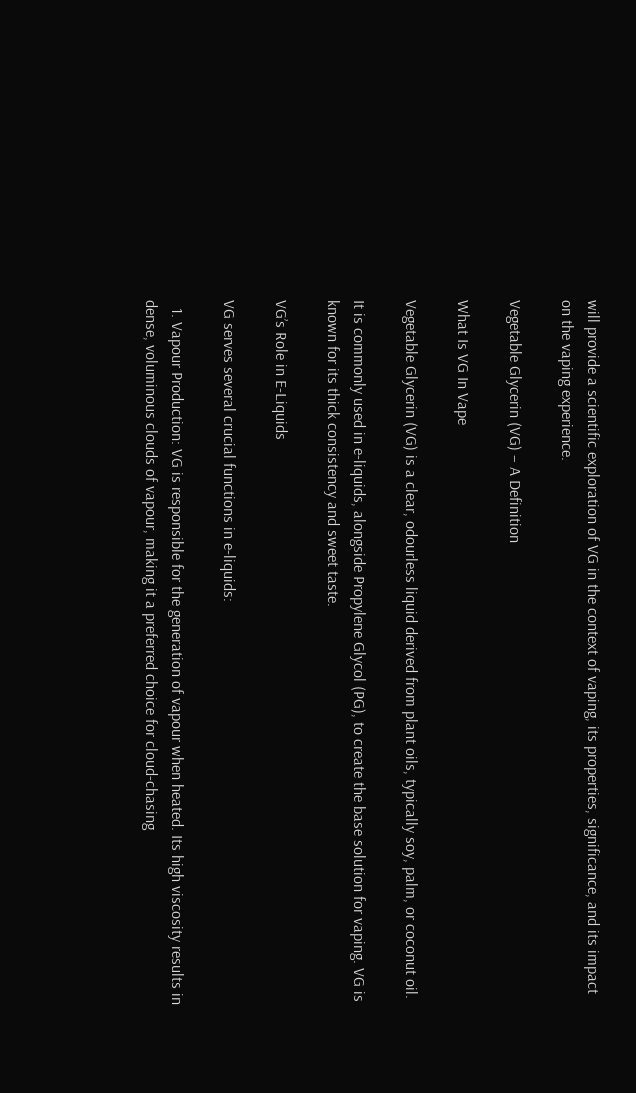will provide a scientific exploration of VG in the context of vaping, its properties, significance, and its impact on the vaping experience.

Vegetable Glycerin (VG) – A Definition

What Is VG In Vape

Vegetable Glycerin (VG) is a clear, odourless liquid derived from plant oils, typically soy, palm, or coconut oil.

It is commonly used in e-liquids, alongside Propylene Glycol (PG), to create the base solution for vaping. VG is known for its thick consistency and sweet taste.

VG’s Role in E-Liquids

VG serves several crucial functions in e-liquids:

  1. Vapour Production: VG is responsible for the generation of vapour when heated. Its high viscosity results in dense, voluminous clouds of vapour, making it a preferred choice for cloud-chasing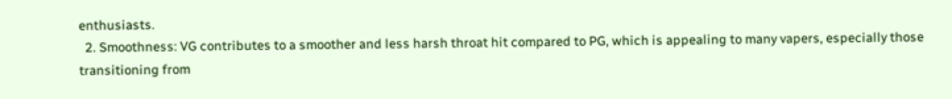enthusiasts.
  2. Smoothness: VG contributes to a smoother and less harsh throat hit compared to PG, which is appealing to many vapers, especially those transitioning from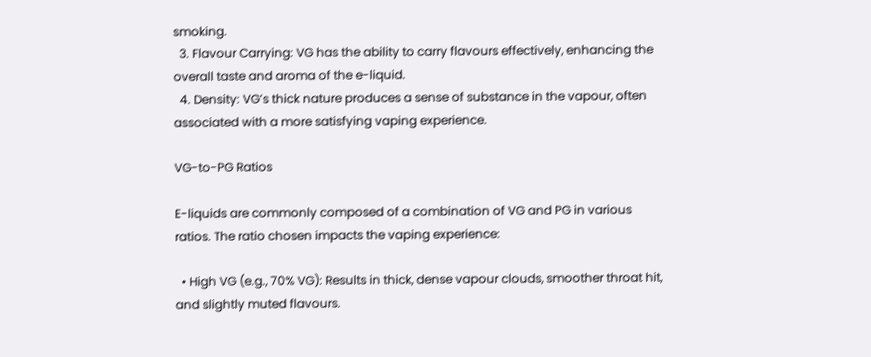smoking.
  3. Flavour Carrying: VG has the ability to carry flavours effectively, enhancing the overall taste and aroma of the e-liquid.
  4. Density: VG’s thick nature produces a sense of substance in the vapour, often associated with a more satisfying vaping experience.

VG-to-PG Ratios

E-liquids are commonly composed of a combination of VG and PG in various ratios. The ratio chosen impacts the vaping experience:

  • High VG (e.g., 70% VG): Results in thick, dense vapour clouds, smoother throat hit, and slightly muted flavours.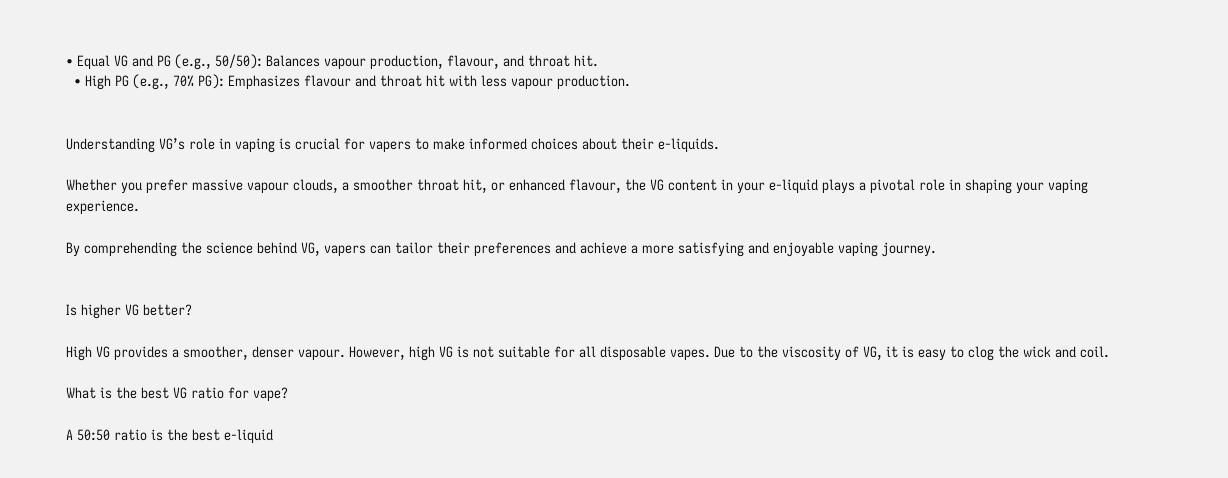• Equal VG and PG (e.g., 50/50): Balances vapour production, flavour, and throat hit.
  • High PG (e.g., 70% PG): Emphasizes flavour and throat hit with less vapour production.


Understanding VG’s role in vaping is crucial for vapers to make informed choices about their e-liquids.

Whether you prefer massive vapour clouds, a smoother throat hit, or enhanced flavour, the VG content in your e-liquid plays a pivotal role in shaping your vaping experience.

By comprehending the science behind VG, vapers can tailor their preferences and achieve a more satisfying and enjoyable vaping journey.


Is higher VG better?

High VG provides a smoother, denser vapour. However, high VG is not suitable for all disposable vapes. Due to the viscosity of VG, it is easy to clog the wick and coil.

What is the best VG ratio for vape?

A 50:50 ratio is the best e-liquid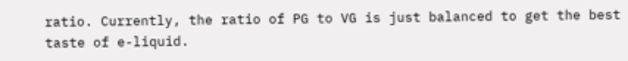ratio. Currently, the ratio of PG to VG is just balanced to get the best taste of e-liquid.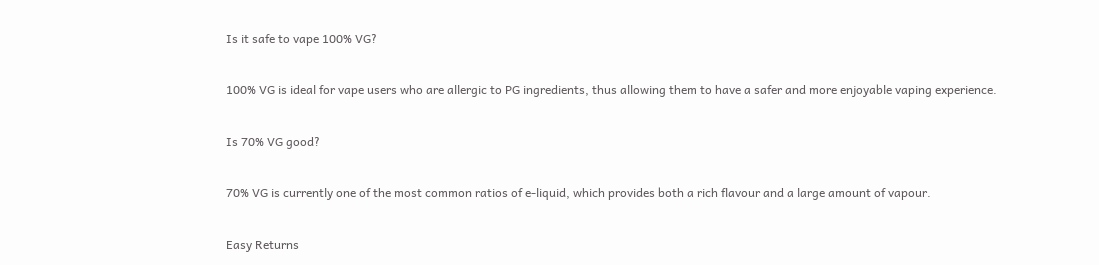Is it safe to vape 100% VG?

100% VG is ideal for vape users who are allergic to PG ingredients, thus allowing them to have a safer and more enjoyable vaping experience.

Is 70% VG good?

70% VG is currently one of the most common ratios of e-liquid, which provides both a rich flavour and a large amount of vapour.

Easy Returns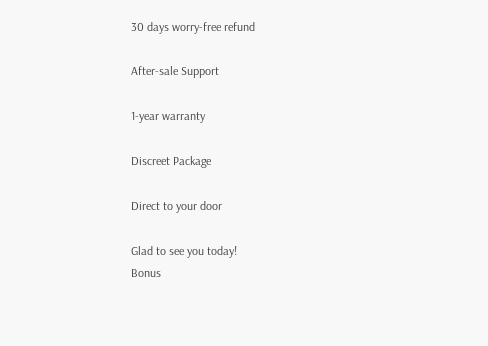30 days worry-free refund

After-sale Support

1-year warranty

Discreet Package

Direct to your door

Glad to see you today!
Bonus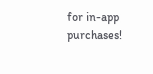for in-app purchases!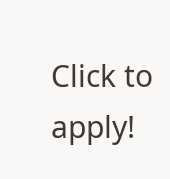Click to apply!